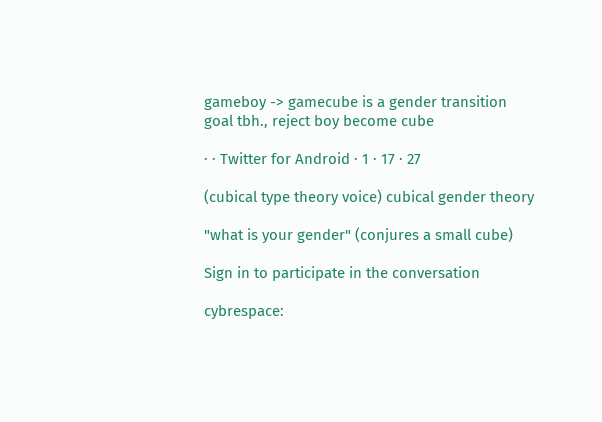gameboy -> gamecube is a gender transition goal tbh., reject boy become cube

· · Twitter for Android · 1 · 17 · 27

(cubical type theory voice) cubical gender theory

"what is your gender" (conjures a small cube)

Sign in to participate in the conversation

cybrespace: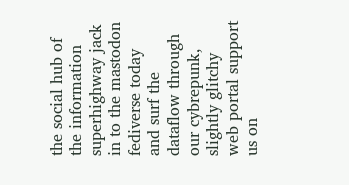the social hub of the information superhighway jack in to the mastodon fediverse today and surf the dataflow through our cybrepunk, slightly glitchy web portal support us on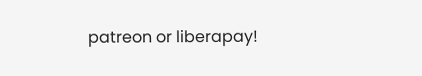patreon or liberapay!